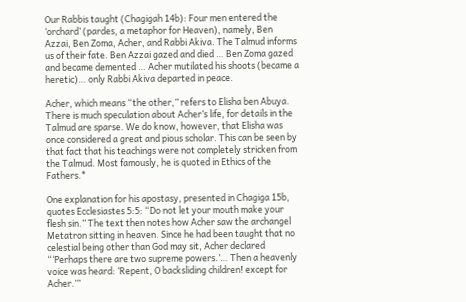Our Rabbis taught (Chagigah 14b): Four men entered the ‘orchard’ (pardes, a metaphor for Heaven), namely, Ben Azzai, Ben Zoma, Acher, and Rabbi Akiva. The Talmud informs us of their fate. Ben Azzai gazed and died … Ben Zoma gazed and became demented … Acher mutilated his shoots (became a heretic)… only Rabbi Akiva departed in peace.

Acher, which means “the other,” refers to Elisha ben Abuya. There is much speculation about Acher’s life, for details in the Talmud are sparse. We do know, however, that Elisha was once considered a great and pious scholar. This can be seen by that fact that his teachings were not completely stricken from the Talmud. Most famously, he is quoted in Ethics of the Fathers.*

One explanation for his apostasy, presented in Chagiga 15b, quotes Ecclesiastes 5:5: “Do not let your mouth make your flesh sin.” The text then notes how Acher saw the archangel Metatron sitting in heaven. Since he had been taught that no celestial being other than God may sit, Acher declared “‘Perhaps there are two supreme powers.’… Then a heavenly voice was heard: ‘Repent, O backsliding children! except for Acher.’”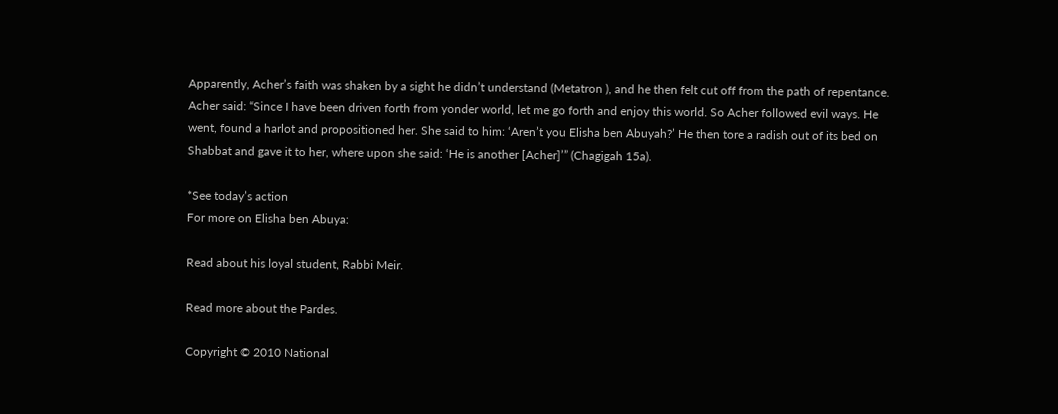Apparently, Acher’s faith was shaken by a sight he didn’t understand (Metatron ), and he then felt cut off from the path of repentance. Acher said: “Since I have been driven forth from yonder world, let me go forth and enjoy this world. So Acher followed evil ways. He went, found a harlot and propositioned her. She said to him: ‘Aren’t you Elisha ben Abuyah?’ He then tore a radish out of its bed on Shabbat and gave it to her, where upon she said: ‘He is another [Acher]’” (Chagigah 15a).

*See today’s action
For more on Elisha ben Abuya:

Read about his loyal student, Rabbi Meir.

Read more about the Pardes.

Copyright © 2010 National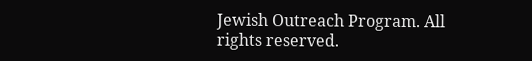Jewish Outreach Program. All rights reserved.